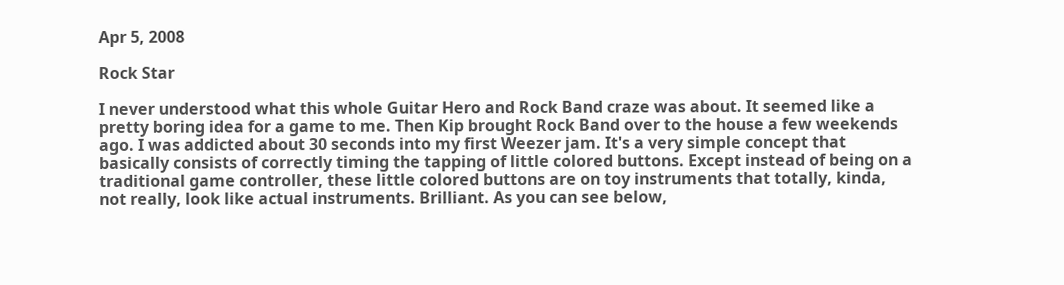Apr 5, 2008

Rock Star

I never understood what this whole Guitar Hero and Rock Band craze was about. It seemed like a pretty boring idea for a game to me. Then Kip brought Rock Band over to the house a few weekends ago. I was addicted about 30 seconds into my first Weezer jam. It's a very simple concept that basically consists of correctly timing the tapping of little colored buttons. Except instead of being on a traditional game controller, these little colored buttons are on toy instruments that totally, kinda, not really, look like actual instruments. Brilliant. As you can see below,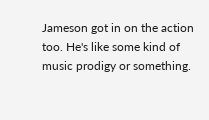Jameson got in on the action too. He's like some kind of music prodigy or something.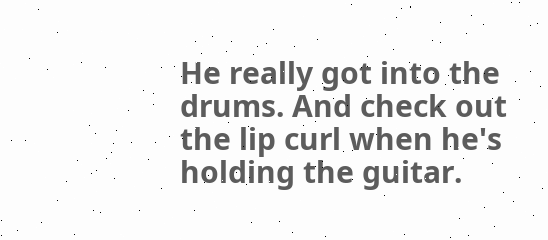He really got into the drums. And check out the lip curl when he's holding the guitar.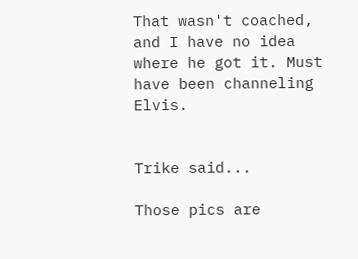That wasn't coached, and I have no idea where he got it. Must have been channeling Elvis.


Trike said...

Those pics are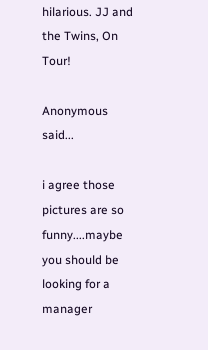hilarious. JJ and the Twins, On Tour!

Anonymous said...

i agree those pictures are so funny....maybe you should be looking for a manager